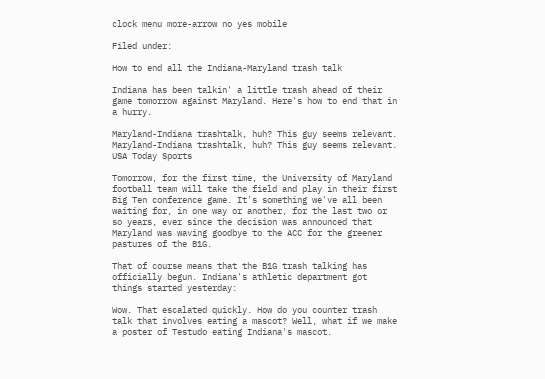clock menu more-arrow no yes mobile

Filed under:

How to end all the Indiana-Maryland trash talk

Indiana has been talkin' a little trash ahead of their game tomorrow against Maryland. Here's how to end that in a hurry.

Maryland-Indiana trashtalk, huh? This guy seems relevant.
Maryland-Indiana trashtalk, huh? This guy seems relevant.
USA Today Sports

Tomorrow, for the first time, the University of Maryland football team will take the field and play in their first Big Ten conference game. It's something we've all been waiting for, in one way or another, for the last two or so years, ever since the decision was announced that Maryland was waving goodbye to the ACC for the greener pastures of the B1G.

That of course means that the B1G trash talking has officially begun. Indiana's athletic department got things started yesterday:

Wow. That escalated quickly. How do you counter trash talk that involves eating a mascot? Well, what if we make a poster of Testudo eating Indiana's mascot.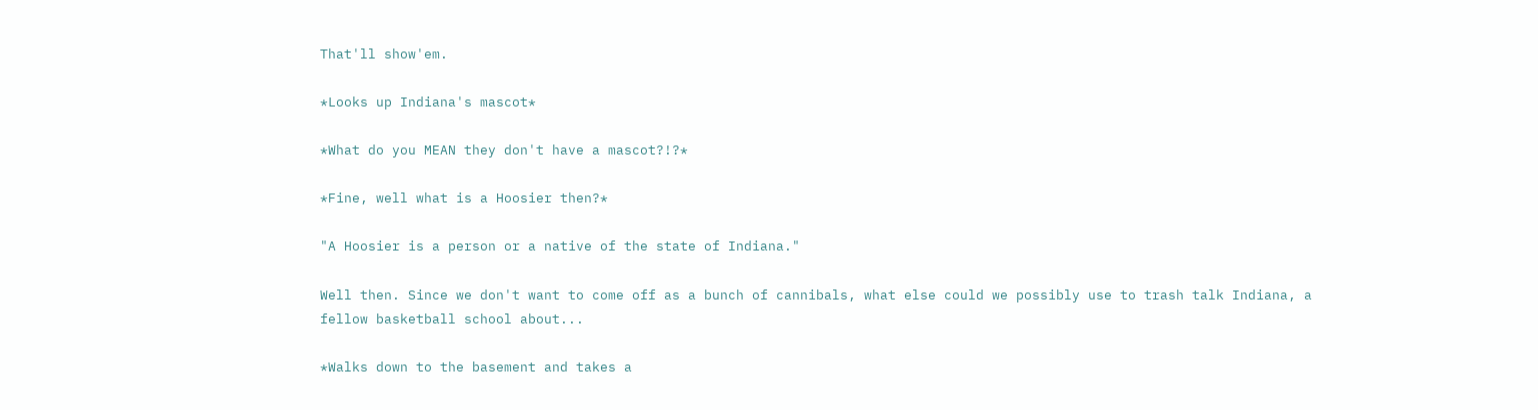That'll show'em.

*Looks up Indiana's mascot*

*What do you MEAN they don't have a mascot?!?*

*Fine, well what is a Hoosier then?*

"A Hoosier is a person or a native of the state of Indiana."

Well then. Since we don't want to come off as a bunch of cannibals, what else could we possibly use to trash talk Indiana, a fellow basketball school about...

*Walks down to the basement and takes a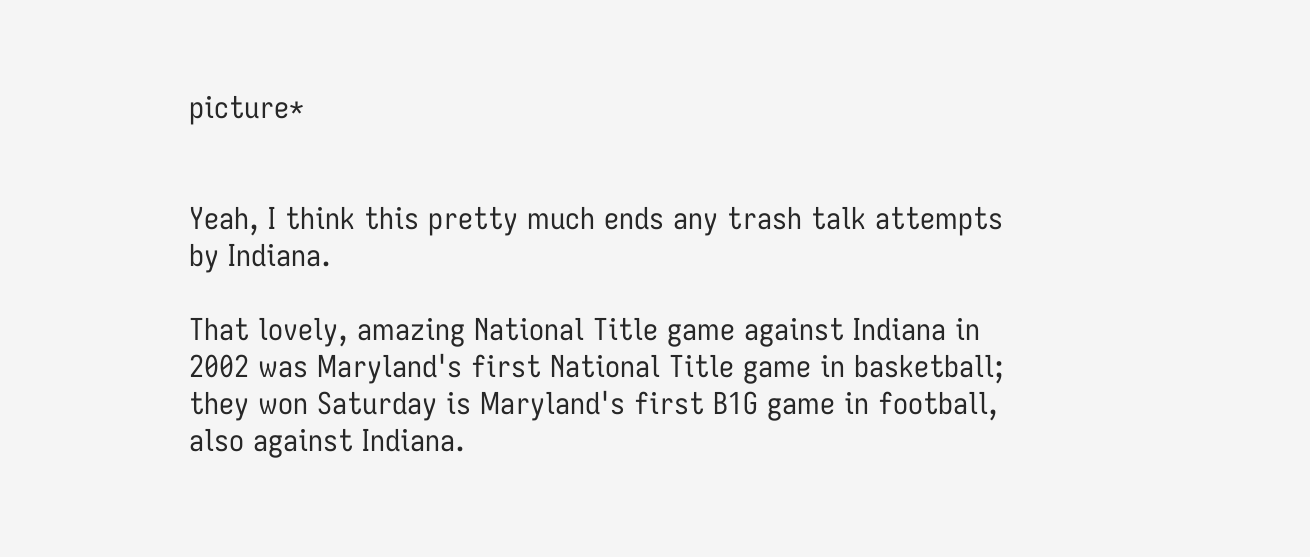picture*


Yeah, I think this pretty much ends any trash talk attempts by Indiana.

That lovely, amazing National Title game against Indiana in 2002 was Maryland's first National Title game in basketball; they won Saturday is Maryland's first B1G game in football, also against Indiana.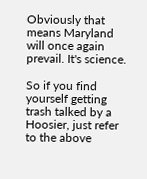Obviously that means Maryland will once again prevail. It's science.

So if you find yourself getting trash talked by a Hoosier, just refer to the above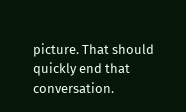picture. That should quickly end that conversation.